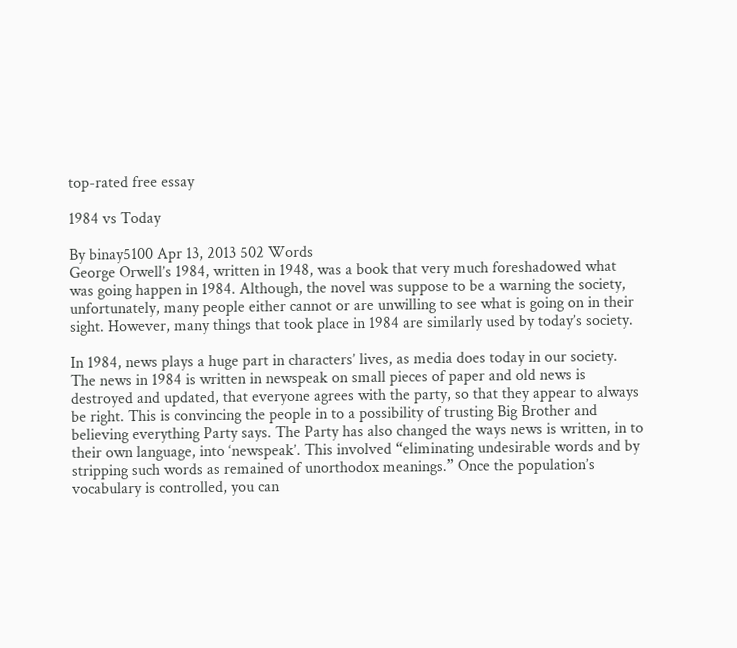top-rated free essay

1984 vs Today

By binay5100 Apr 13, 2013 502 Words
George Orwell’s 1984, written in 1948, was a book that very much foreshadowed what was going happen in 1984. Although, the novel was suppose to be a warning the society, unfortunately, many people either cannot or are unwilling to see what is going on in their sight. However, many things that took place in 1984 are similarly used by today’s society.

In 1984, news plays a huge part in characters’ lives, as media does today in our society. The news in 1984 is written in newspeak on small pieces of paper and old news is destroyed and updated, that everyone agrees with the party, so that they appear to always be right. This is convincing the people in to a possibility of trusting Big Brother and believing everything Party says. The Party has also changed the ways news is written, in to their own language, into ‘newspeak’. This involved “eliminating undesirable words and by stripping such words as remained of unorthodox meanings.” Once the population’s vocabulary is controlled, you can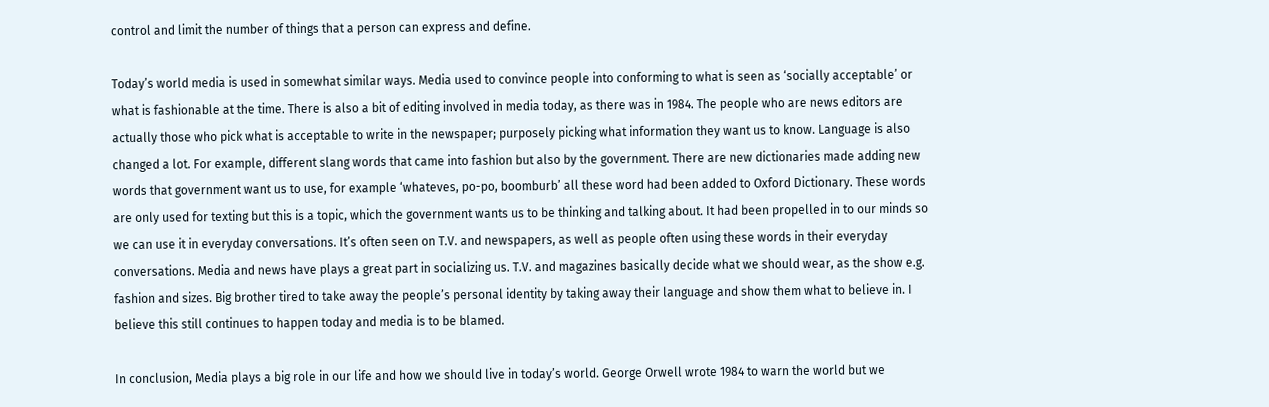control and limit the number of things that a person can express and define.

Today’s world media is used in somewhat similar ways. Media used to convince people into conforming to what is seen as ‘socially acceptable’ or what is fashionable at the time. There is also a bit of editing involved in media today, as there was in 1984. The people who are news editors are actually those who pick what is acceptable to write in the newspaper; purposely picking what information they want us to know. Language is also changed a lot. For example, different slang words that came into fashion but also by the government. There are new dictionaries made adding new words that government want us to use, for example ‘whateves, po-po, boomburb’ all these word had been added to Oxford Dictionary. These words are only used for texting but this is a topic, which the government wants us to be thinking and talking about. It had been propelled in to our minds so we can use it in everyday conversations. It’s often seen on T.V. and newspapers, as well as people often using these words in their everyday conversations. Media and news have plays a great part in socializing us. T.V. and magazines basically decide what we should wear, as the show e.g. fashion and sizes. Big brother tired to take away the people’s personal identity by taking away their language and show them what to believe in. I believe this still continues to happen today and media is to be blamed.

In conclusion, Media plays a big role in our life and how we should live in today’s world. George Orwell wrote 1984 to warn the world but we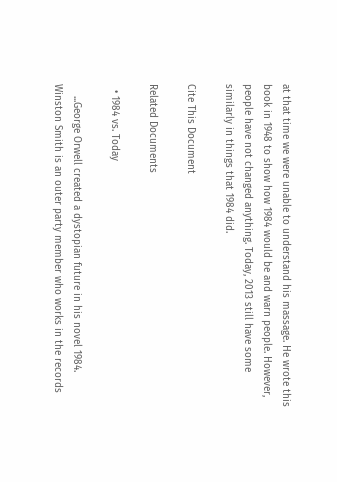at that time we were unable to understand his massage. He wrote this book in 1948 to show how 1984 would be and warn people. However, people have not changed anything. Today, 2013 still have some similarly in things that 1984 did.

Cite This Document

Related Documents

  • 1984 vs. Today

    ...George Orwell created a dystopian future in his novel 1984. Winston Smith is an outer party member who works in the records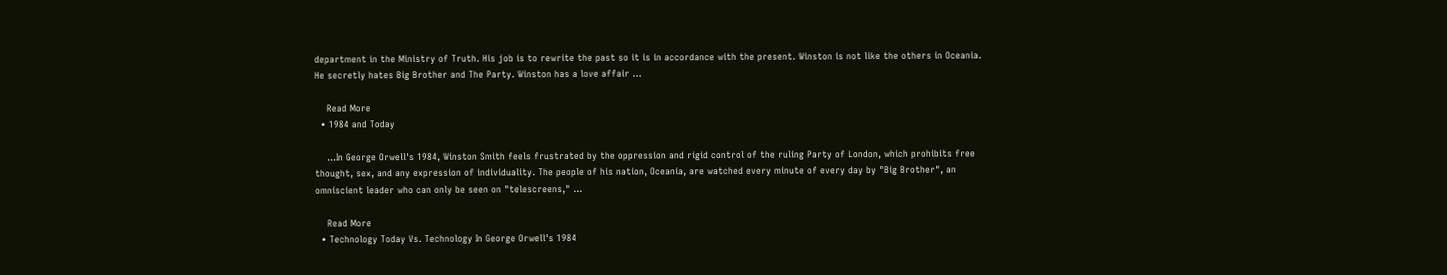department in the Ministry of Truth. His job is to rewrite the past so it is in accordance with the present. Winston is not like the others in Oceania. He secretly hates Big Brother and The Party. Winston has a love affair ...

    Read More
  • 1984 and Today

    ...In George Orwell's 1984, Winston Smith feels frustrated by the oppression and rigid control of the ruling Party of London, which prohibits free thought, sex, and any expression of individuality. The people of his nation, Oceania, are watched every minute of every day by "Big Brother", an omniscient leader who can only be seen on "telescreens," ...

    Read More
  • Technology Today Vs. Technology In George Orwell's 1984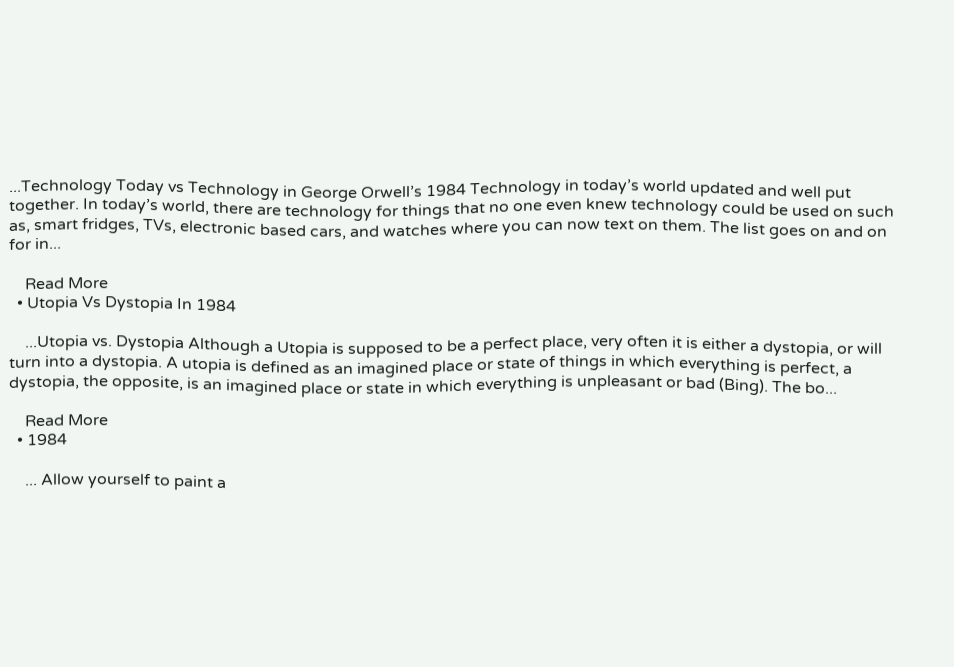...Technology Today vs Technology in George Orwell’s 1984 Technology in today’s world updated and well put together. In today’s world, there are technology for things that no one even knew technology could be used on such as, smart fridges, TVs, electronic based cars, and watches where you can now text on them. The list goes on and on for in...

    Read More
  • Utopia Vs Dystopia In 1984

    ...Utopia vs. Dystopia Although a Utopia is supposed to be a perfect place, very often it is either a dystopia, or will turn into a dystopia. A utopia is defined as an imagined place or state of things in which everything is perfect, a dystopia, the opposite, is an imagined place or state in which everything is unpleasant or bad (Bing). The bo...

    Read More
  • 1984

    ... Allow yourself to paint a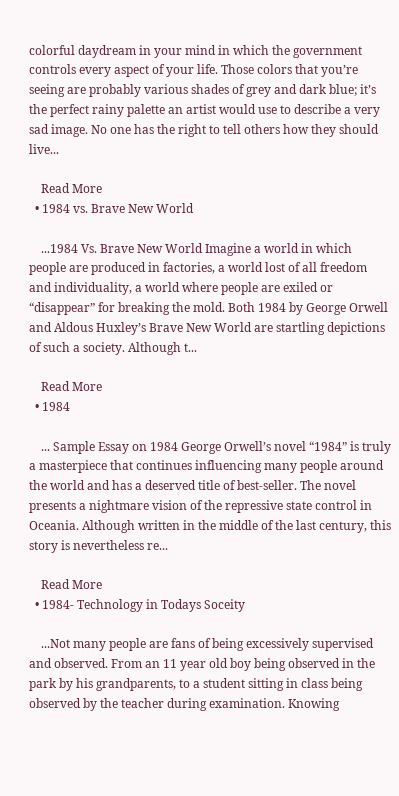colorful daydream in your mind in which the government controls every aspect of your life. Those colors that you’re seeing are probably various shades of grey and dark blue; it’s the perfect rainy palette an artist would use to describe a very sad image. No one has the right to tell others how they should live...

    Read More
  • 1984 vs. Brave New World

    ...1984 Vs. Brave New World Imagine a world in which people are produced in factories, a world lost of all freedom and individuality, a world where people are exiled or “disappear” for breaking the mold. Both 1984 by George Orwell and Aldous Huxley’s Brave New World are startling depictions of such a society. Although t...

    Read More
  • 1984

    ... Sample Essay on 1984 George Orwell’s novel “1984” is truly a masterpiece that continues influencing many people around the world and has a deserved title of best-seller. The novel presents a nightmare vision of the repressive state control in Oceania. Although written in the middle of the last century, this story is nevertheless re...

    Read More
  • 1984- Technology in Todays Soceity

    ...Not many people are fans of being excessively supervised and observed. From an 11 year old boy being observed in the park by his grandparents, to a student sitting in class being observed by the teacher during examination. Knowing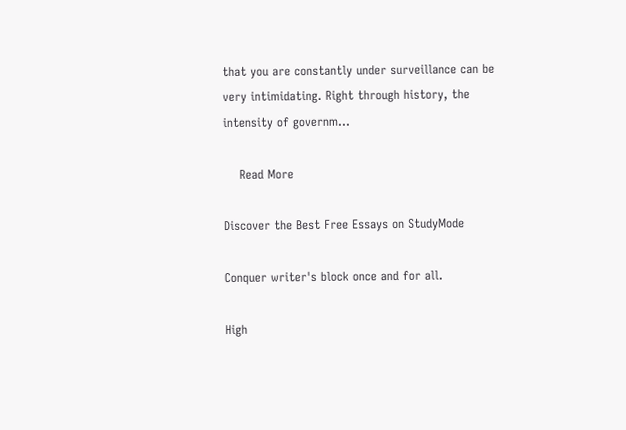that you are constantly under surveillance can be very intimidating. Right through history, the intensity of governm...

    Read More

Discover the Best Free Essays on StudyMode

Conquer writer's block once and for all.

High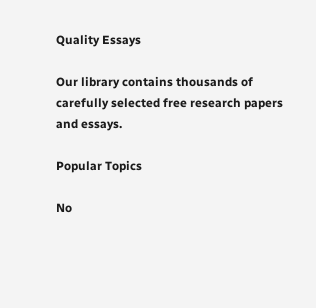Quality Essays

Our library contains thousands of carefully selected free research papers and essays.

Popular Topics

No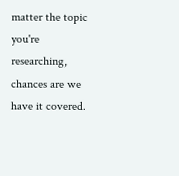matter the topic you're researching, chances are we have it covered.